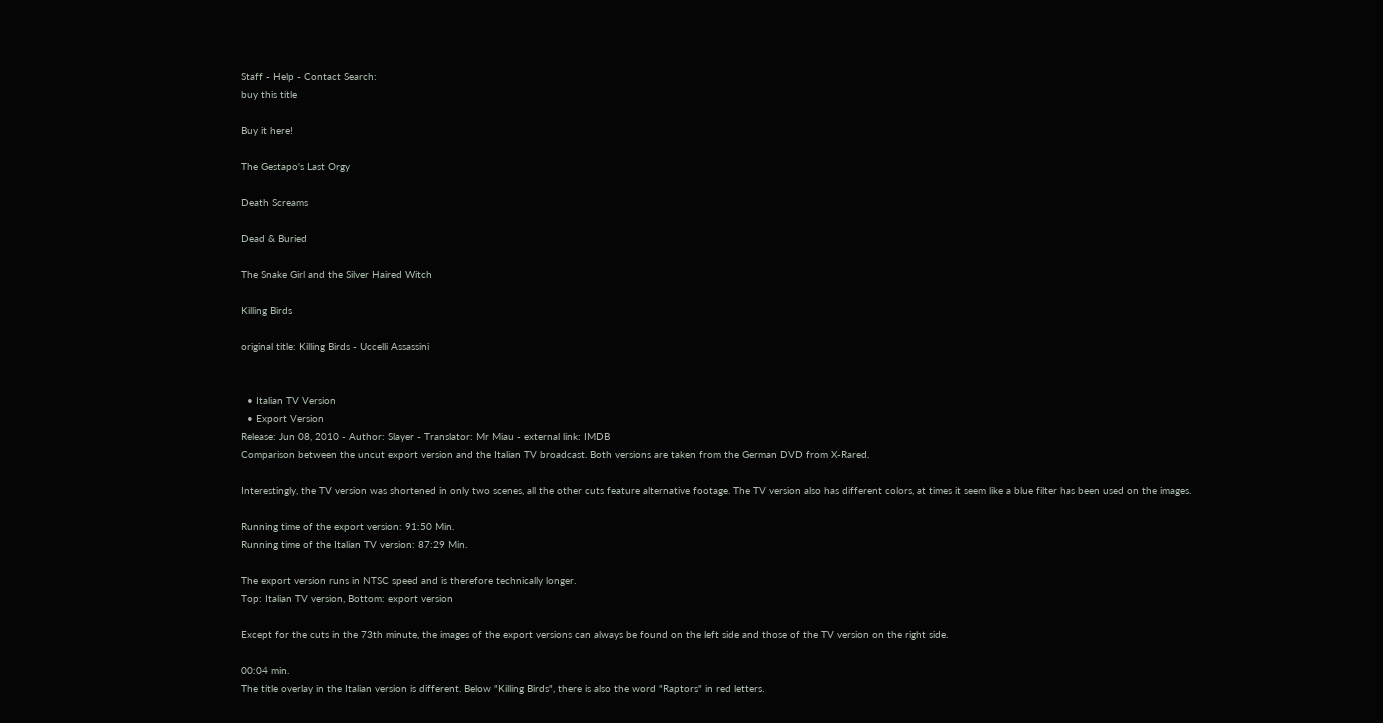Staff - Help - Contact Search:
buy this title

Buy it here!

The Gestapo's Last Orgy

Death Screams

Dead & Buried

The Snake Girl and the Silver Haired Witch

Killing Birds

original title: Killing Birds - Uccelli Assassini


  • Italian TV Version
  • Export Version
Release: Jun 08, 2010 - Author: Slayer - Translator: Mr Miau - external link: IMDB
Comparison between the uncut export version and the Italian TV broadcast. Both versions are taken from the German DVD from X-Rared.

Interestingly, the TV version was shortened in only two scenes, all the other cuts feature alternative footage. The TV version also has different colors, at times it seem like a blue filter has been used on the images.

Running time of the export version: 91:50 Min.
Running time of the Italian TV version: 87:29 Min.

The export version runs in NTSC speed and is therefore technically longer.
Top: Italian TV version, Bottom: export version

Except for the cuts in the 73th minute, the images of the export versions can always be found on the left side and those of the TV version on the right side.

00:04 min.
The title overlay in the Italian version is different. Below "Killing Birds", there is also the word "Raptors" in red letters.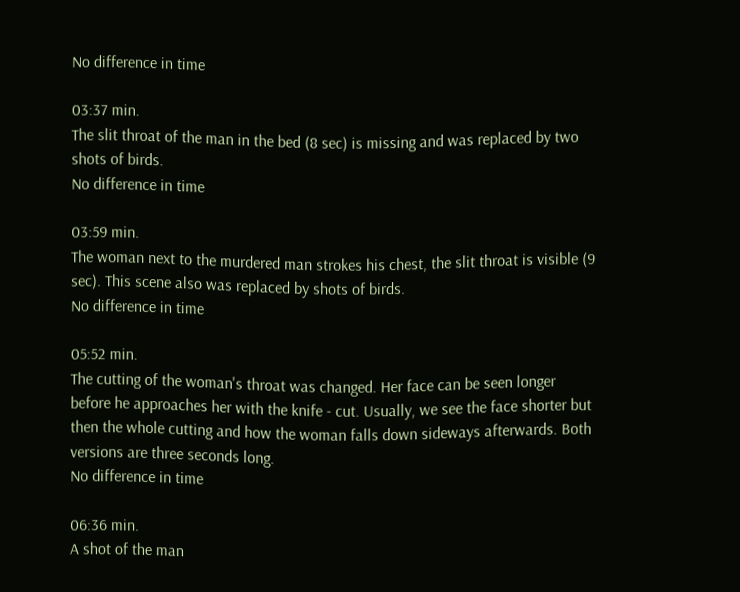No difference in time

03:37 min.
The slit throat of the man in the bed (8 sec) is missing and was replaced by two shots of birds.
No difference in time

03:59 min.
The woman next to the murdered man strokes his chest, the slit throat is visible (9 sec). This scene also was replaced by shots of birds.
No difference in time

05:52 min.
The cutting of the woman's throat was changed. Her face can be seen longer before he approaches her with the knife - cut. Usually, we see the face shorter but then the whole cutting and how the woman falls down sideways afterwards. Both versions are three seconds long.
No difference in time

06:36 min.
A shot of the man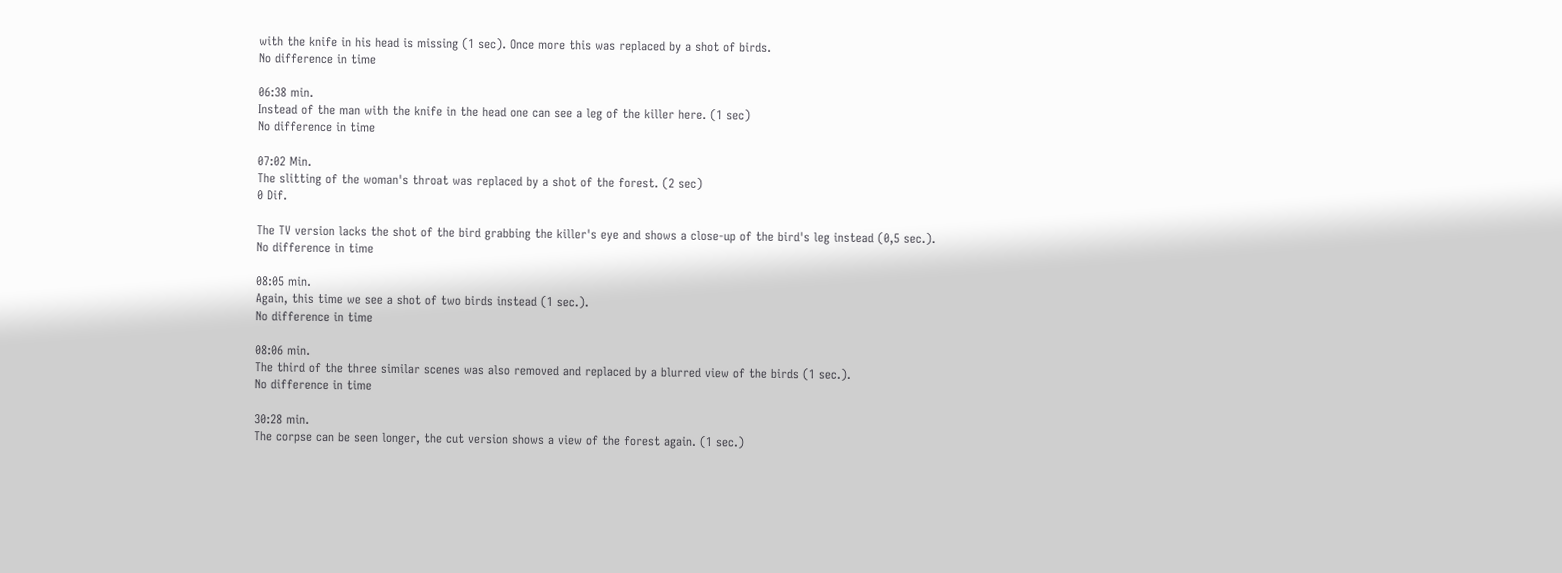with the knife in his head is missing (1 sec). Once more this was replaced by a shot of birds.
No difference in time

06:38 min.
Instead of the man with the knife in the head one can see a leg of the killer here. (1 sec)
No difference in time

07:02 Min.
The slitting of the woman's throat was replaced by a shot of the forest. (2 sec)
0 Dif.

The TV version lacks the shot of the bird grabbing the killer's eye and shows a close-up of the bird's leg instead (0,5 sec.).
No difference in time

08:05 min.
Again, this time we see a shot of two birds instead (1 sec.).
No difference in time

08:06 min.
The third of the three similar scenes was also removed and replaced by a blurred view of the birds (1 sec.).
No difference in time

30:28 min.
The corpse can be seen longer, the cut version shows a view of the forest again. (1 sec.)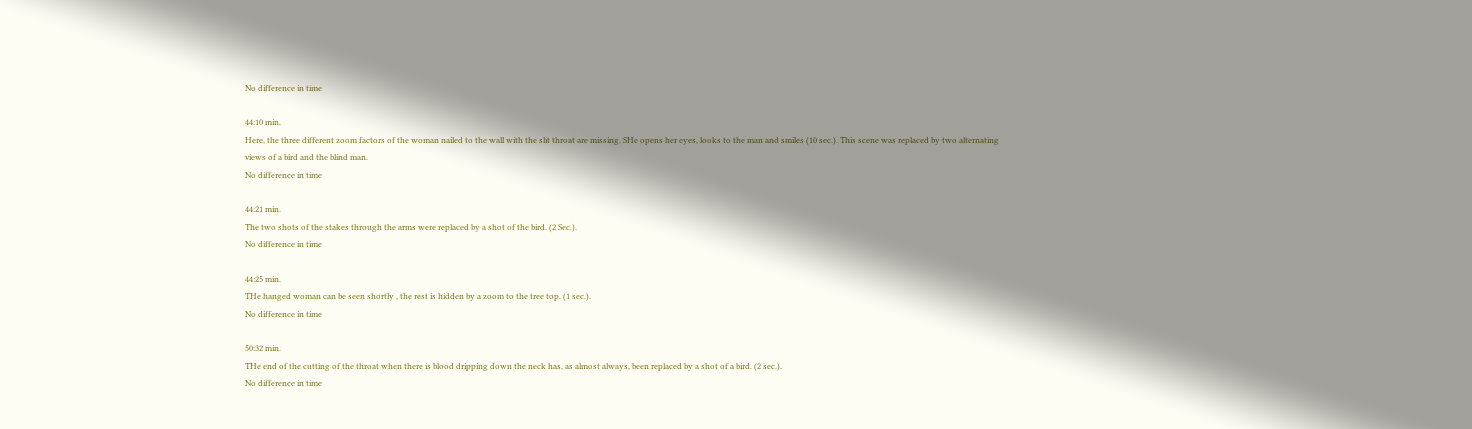No difference in time

44:10 min.
Here, the three different zoom factors of the woman nailed to the wall with the slit throat are missing. SHe opens her eyes, looks to the man and smiles (10 sec.). This scene was replaced by two alternating views of a bird and the blind man.
No difference in time

44:21 min.
The two shots of the stakes through the arms were replaced by a shot of the bird. (2 Sec.).
No difference in time

44:25 min.
THe hanged woman can be seen shortly , the rest is hidden by a zoom to the tree top. (1 sec.).
No difference in time

50:32 min.
THe end of the cutting of the throat when there is blood dripping down the neck has, as almost always, been replaced by a shot of a bird. (2 sec.).
No difference in time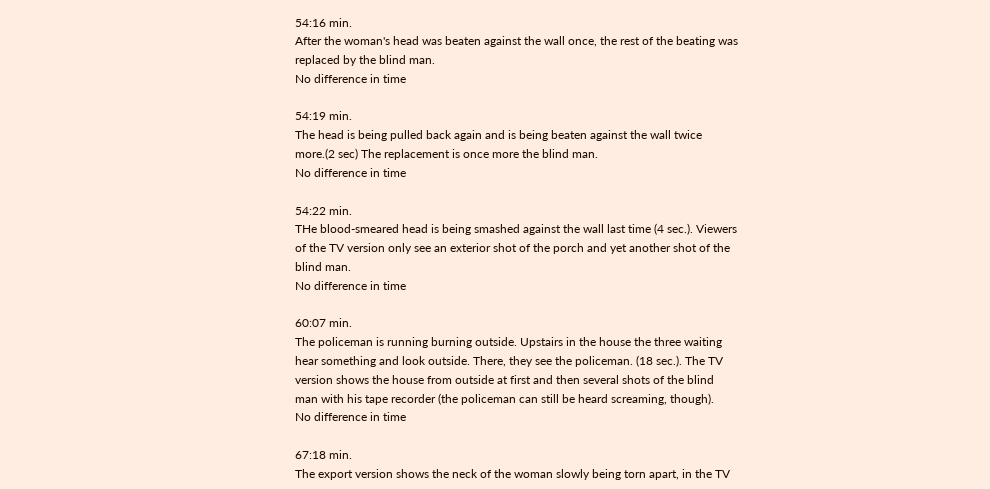54:16 min.
After the woman's head was beaten against the wall once, the rest of the beating was replaced by the blind man.
No difference in time

54:19 min.
The head is being pulled back again and is being beaten against the wall twice more.(2 sec) The replacement is once more the blind man.
No difference in time

54:22 min.
THe blood-smeared head is being smashed against the wall last time (4 sec.). Viewers of the TV version only see an exterior shot of the porch and yet another shot of the blind man.
No difference in time

60:07 min.
The policeman is running burning outside. Upstairs in the house the three waiting hear something and look outside. There, they see the policeman. (18 sec.). The TV version shows the house from outside at first and then several shots of the blind man with his tape recorder (the policeman can still be heard screaming, though).
No difference in time

67:18 min.
The export version shows the neck of the woman slowly being torn apart, in the TV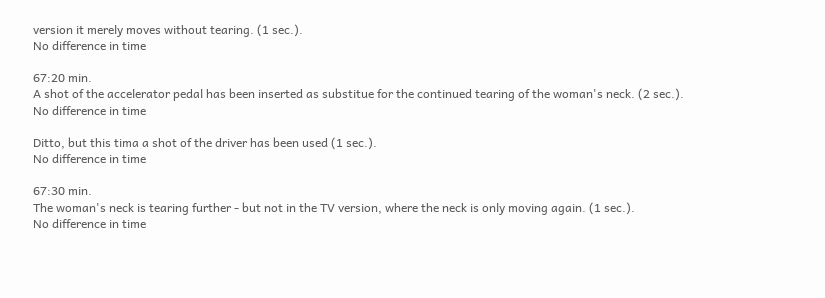version it merely moves without tearing. (1 sec.).
No difference in time

67:20 min.
A shot of the accelerator pedal has been inserted as substitue for the continued tearing of the woman's neck. (2 sec.).
No difference in time

Ditto, but this tima a shot of the driver has been used (1 sec.).
No difference in time

67:30 min.
The woman's neck is tearing further - but not in the TV version, where the neck is only moving again. (1 sec.).
No difference in time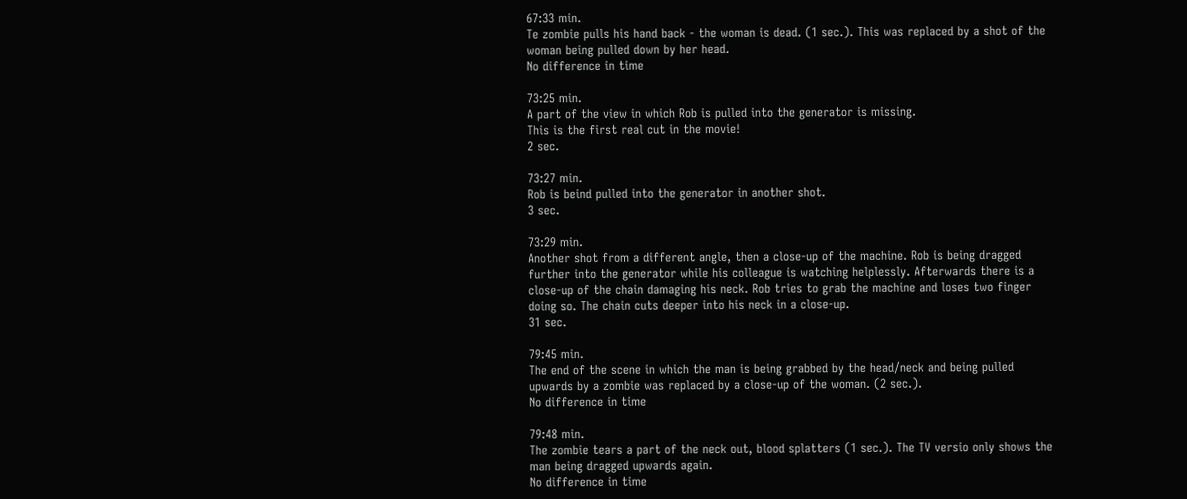67:33 min.
Te zombie pulls his hand back - the woman is dead. (1 sec.). This was replaced by a shot of the woman being pulled down by her head.
No difference in time

73:25 min.
A part of the view in which Rob is pulled into the generator is missing.
This is the first real cut in the movie!
2 sec.

73:27 min.
Rob is beind pulled into the generator in another shot.
3 sec.

73:29 min.
Another shot from a different angle, then a close-up of the machine. Rob is being dragged further into the generator while his colleague is watching helplessly. Afterwards there is a close-up of the chain damaging his neck. Rob tries to grab the machine and loses two finger doing so. The chain cuts deeper into his neck in a close-up.
31 sec.

79:45 min.
The end of the scene in which the man is being grabbed by the head/neck and being pulled upwards by a zombie was replaced by a close-up of the woman. (2 sec.).
No difference in time

79:48 min.
The zombie tears a part of the neck out, blood splatters (1 sec.). The TV versio only shows the man being dragged upwards again.
No difference in time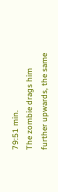79:51 min.
The zombie drags him further upwards, the same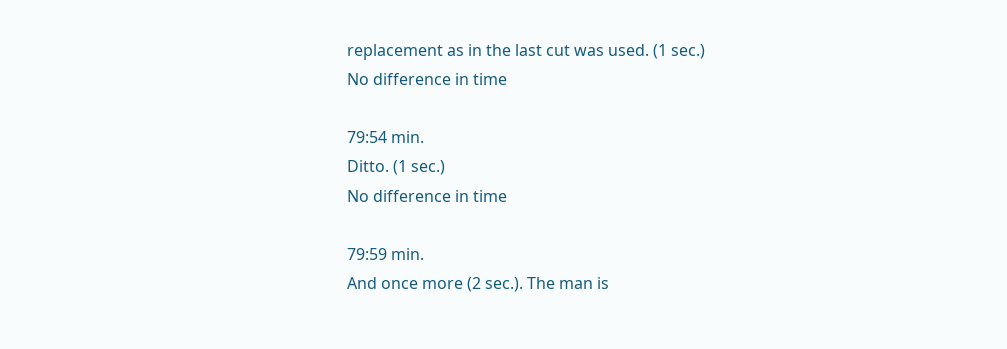replacement as in the last cut was used. (1 sec.)
No difference in time

79:54 min.
Ditto. (1 sec.)
No difference in time

79:59 min.
And once more (2 sec.). The man is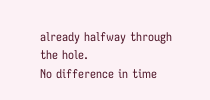already halfway through the hole.
No difference in time